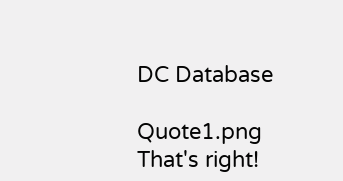DC Database

Quote1.png That's right!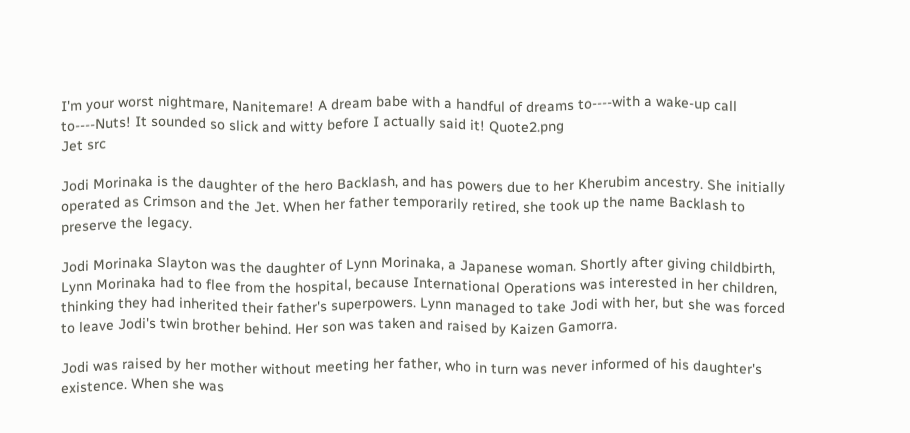I'm your worst nightmare, Nanitemare! A dream babe with a handful of dreams to----with a wake-up call to----Nuts! It sounded so slick and witty before I actually said it! Quote2.png
Jet src

Jodi Morinaka is the daughter of the hero Backlash, and has powers due to her Kherubim ancestry. She initially operated as Crimson and the Jet. When her father temporarily retired, she took up the name Backlash to preserve the legacy.

Jodi Morinaka Slayton was the daughter of Lynn Morinaka, a Japanese woman. Shortly after giving childbirth, Lynn Morinaka had to flee from the hospital, because International Operations was interested in her children, thinking they had inherited their father's superpowers. Lynn managed to take Jodi with her, but she was forced to leave Jodi's twin brother behind. Her son was taken and raised by Kaizen Gamorra.

Jodi was raised by her mother without meeting her father, who in turn was never informed of his daughter's existence. When she was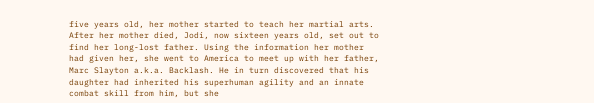five years old, her mother started to teach her martial arts. After her mother died, Jodi, now sixteen years old, set out to find her long-lost father. Using the information her mother had given her, she went to America to meet up with her father, Marc Slayton a.k.a. Backlash. He in turn discovered that his daughter had inherited his superhuman agility and an innate combat skill from him, but she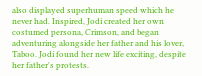also displayed superhuman speed which he never had. Inspired, Jodi created her own costumed persona, Crimson, and began adventuring alongside her father and his lover, Taboo. Jodi found her new life exciting, despite her father's protests.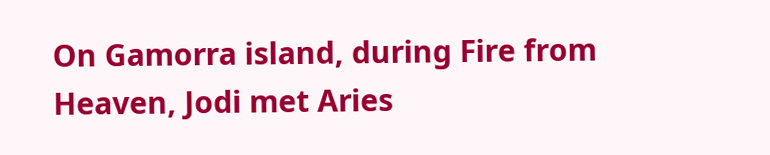On Gamorra island, during Fire from Heaven, Jodi met Aries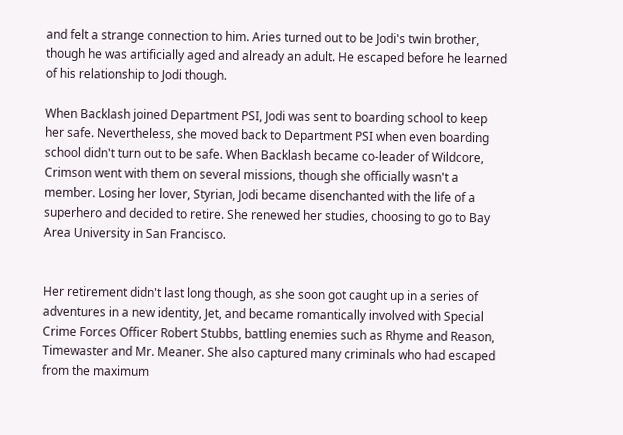and felt a strange connection to him. Aries turned out to be Jodi's twin brother, though he was artificially aged and already an adult. He escaped before he learned of his relationship to Jodi though.

When Backlash joined Department PSI, Jodi was sent to boarding school to keep her safe. Nevertheless, she moved back to Department PSI when even boarding school didn't turn out to be safe. When Backlash became co-leader of Wildcore, Crimson went with them on several missions, though she officially wasn't a member. Losing her lover, Styrian, Jodi became disenchanted with the life of a superhero and decided to retire. She renewed her studies, choosing to go to Bay Area University in San Francisco.


Her retirement didn't last long though, as she soon got caught up in a series of adventures in a new identity, Jet, and became romantically involved with Special Crime Forces Officer Robert Stubbs, battling enemies such as Rhyme and Reason, Timewaster and Mr. Meaner. She also captured many criminals who had escaped from the maximum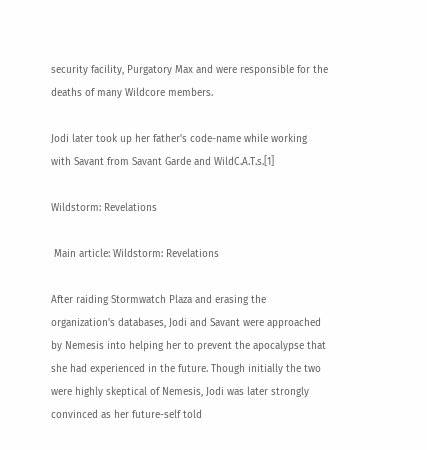security facility, Purgatory Max and were responsible for the deaths of many Wildcore members.

Jodi later took up her father's code-name while working with Savant from Savant Garde and WildC.A.T.s.[1]

Wildstorm: Revelations

 Main article: Wildstorm: Revelations

After raiding Stormwatch Plaza and erasing the organization's databases, Jodi and Savant were approached by Nemesis into helping her to prevent the apocalypse that she had experienced in the future. Though initially the two were highly skeptical of Nemesis, Jodi was later strongly convinced as her future-self told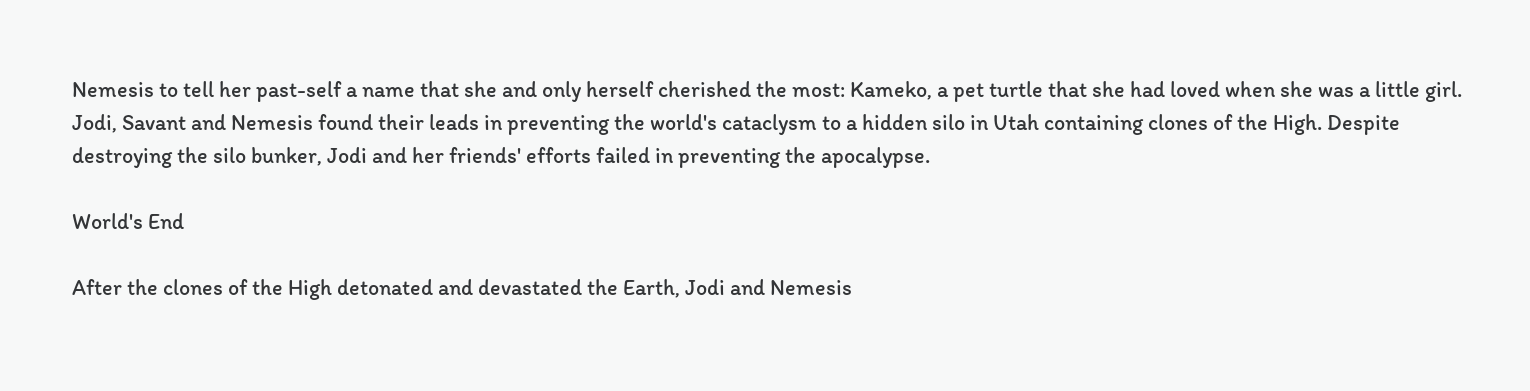Nemesis to tell her past-self a name that she and only herself cherished the most: Kameko, a pet turtle that she had loved when she was a little girl. Jodi, Savant and Nemesis found their leads in preventing the world's cataclysm to a hidden silo in Utah containing clones of the High. Despite destroying the silo bunker, Jodi and her friends' efforts failed in preventing the apocalypse.

World's End

After the clones of the High detonated and devastated the Earth, Jodi and Nemesis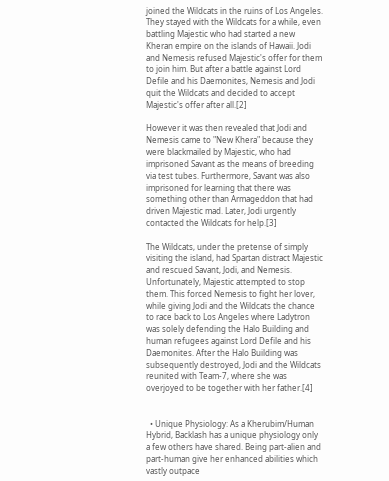joined the Wildcats in the ruins of Los Angeles. They stayed with the Wildcats for a while, even battling Majestic who had started a new Kheran empire on the islands of Hawaii. Jodi and Nemesis refused Majestic's offer for them to join him. But after a battle against Lord Defile and his Daemonites, Nemesis and Jodi quit the Wildcats and decided to accept Majestic's offer after all.[2]

However it was then revealed that Jodi and Nemesis came to "New Khera" because they were blackmailed by Majestic, who had imprisoned Savant as the means of breeding via test tubes. Furthermore, Savant was also imprisoned for learning that there was something other than Armageddon that had driven Majestic mad. Later, Jodi urgently contacted the Wildcats for help.[3]

The Wildcats, under the pretense of simply visiting the island, had Spartan distract Majestic and rescued Savant, Jodi, and Nemesis. Unfortunately, Majestic attempted to stop them. This forced Nemesis to fight her lover, while giving Jodi and the Wildcats the chance to race back to Los Angeles where Ladytron was solely defending the Halo Building and human refugees against Lord Defile and his Daemonites. After the Halo Building was subsequently destroyed, Jodi and the Wildcats reunited with Team-7, where she was overjoyed to be together with her father.[4]


  • Unique Physiology: As a Kherubim/Human Hybrid, Backlash has a unique physiology only a few others have shared. Being part-alien and part-human give her enhanced abilities which vastly outpace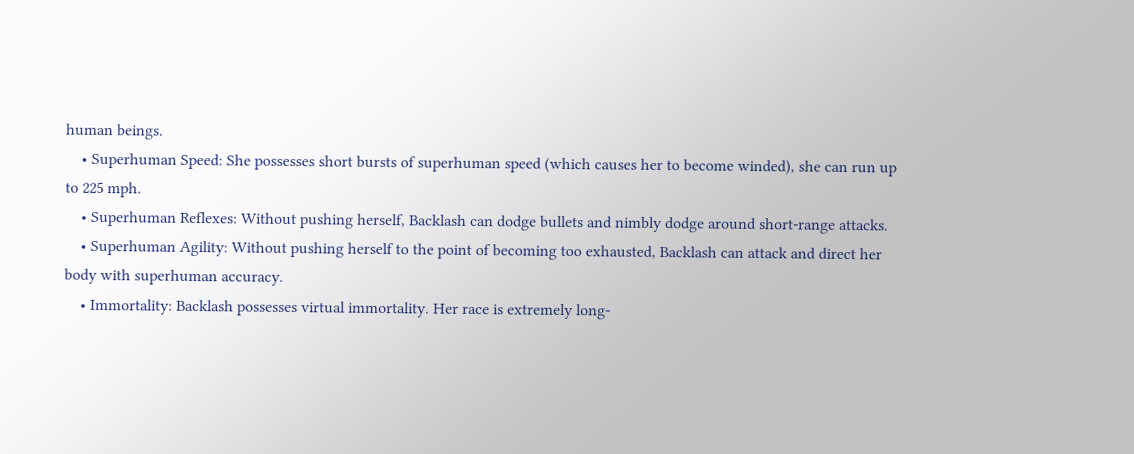human beings.
    • Superhuman Speed: She possesses short bursts of superhuman speed (which causes her to become winded), she can run up to 225 mph.
    • Superhuman Reflexes: Without pushing herself, Backlash can dodge bullets and nimbly dodge around short-range attacks.
    • Superhuman Agility: Without pushing herself to the point of becoming too exhausted, Backlash can attack and direct her body with superhuman accuracy.
    • Immortality: Backlash possesses virtual immortality. Her race is extremely long-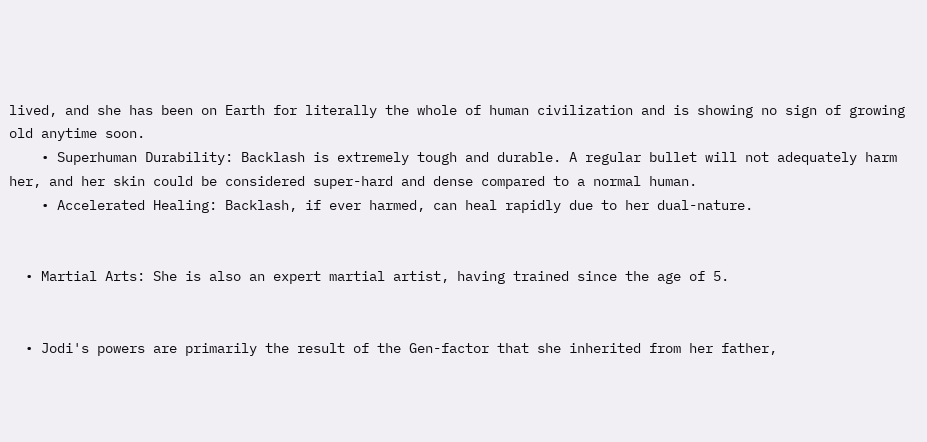lived, and she has been on Earth for literally the whole of human civilization and is showing no sign of growing old anytime soon.
    • Superhuman Durability: Backlash is extremely tough and durable. A regular bullet will not adequately harm her, and her skin could be considered super-hard and dense compared to a normal human.
    • Accelerated Healing: Backlash, if ever harmed, can heal rapidly due to her dual-nature.


  • Martial Arts: She is also an expert martial artist, having trained since the age of 5.


  • Jodi's powers are primarily the result of the Gen-factor that she inherited from her father,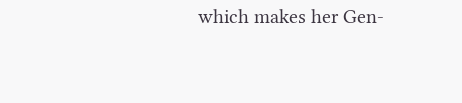which makes her Gen-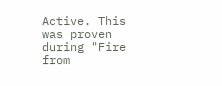Active. This was proven during "Fire from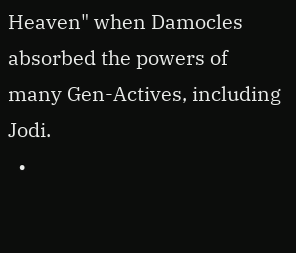Heaven" when Damocles absorbed the powers of many Gen-Actives, including Jodi.
  •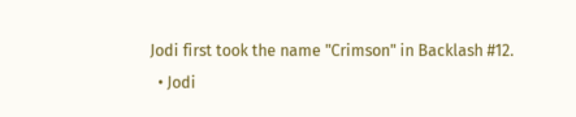Jodi first took the name "Crimson" in Backlash #12.
  • Jodi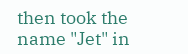then took the name "Jet" in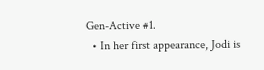Gen-Active #1.
  • In her first appearance, Jodi is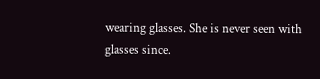wearing glasses. She is never seen with glasses since.